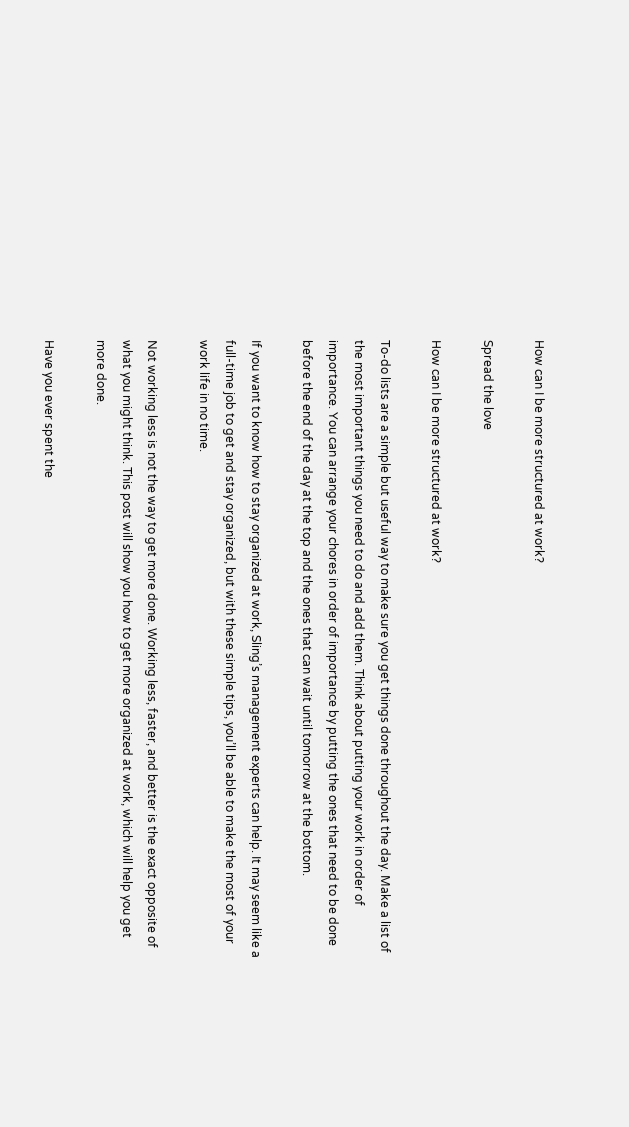How can I be more structured at work?

Spread the love

How can I be more structured at work?

To-do lists are a simple but useful way to make sure you get things done throughout the day. Make a list of the most important things you need to do and add them. Think about putting your work in order of importance. You can arrange your chores in order of importance by putting the ones that need to be done before the end of the day at the top and the ones that can wait until tomorrow at the bottom.

If you want to know how to stay organized at work, Sling’s management experts can help. It may seem like a full-time job to get and stay organized, but with these simple tips, you’ll be able to make the most of your work life in no time.

Not working less is not the way to get more done. Working less, faster, and better is the exact opposite of what you might think. This post will show you how to get more organized at work, which will help you get more done.

Have you ever spent the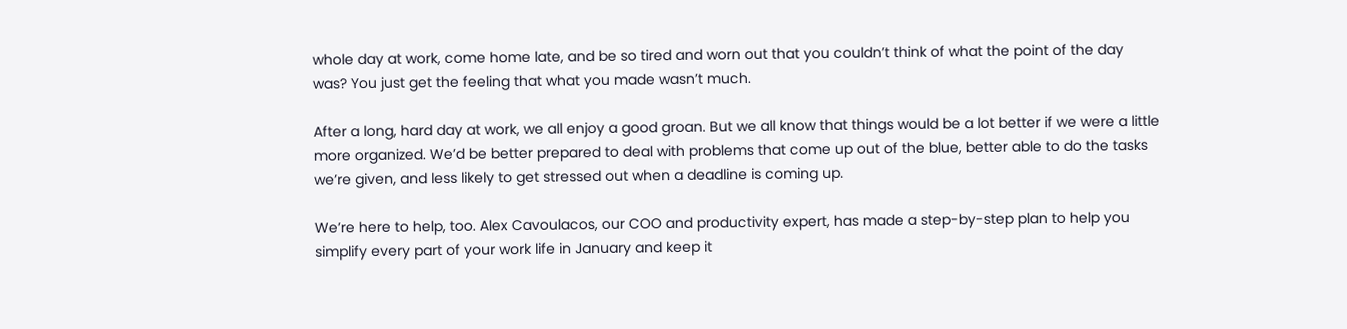whole day at work, come home late, and be so tired and worn out that you couldn’t think of what the point of the day was? You just get the feeling that what you made wasn’t much.

After a long, hard day at work, we all enjoy a good groan. But we all know that things would be a lot better if we were a little more organized. We’d be better prepared to deal with problems that come up out of the blue, better able to do the tasks we’re given, and less likely to get stressed out when a deadline is coming up.

We’re here to help, too. Alex Cavoulacos, our COO and productivity expert, has made a step-by-step plan to help you simplify every part of your work life in January and keep it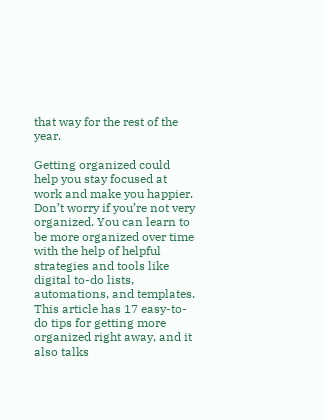that way for the rest of the year.

Getting organized could help you stay focused at work and make you happier. Don’t worry if you’re not very organized. You can learn to be more organized over time with the help of helpful strategies and tools like digital to-do lists, automations, and templates. This article has 17 easy-to-do tips for getting more organized right away, and it also talks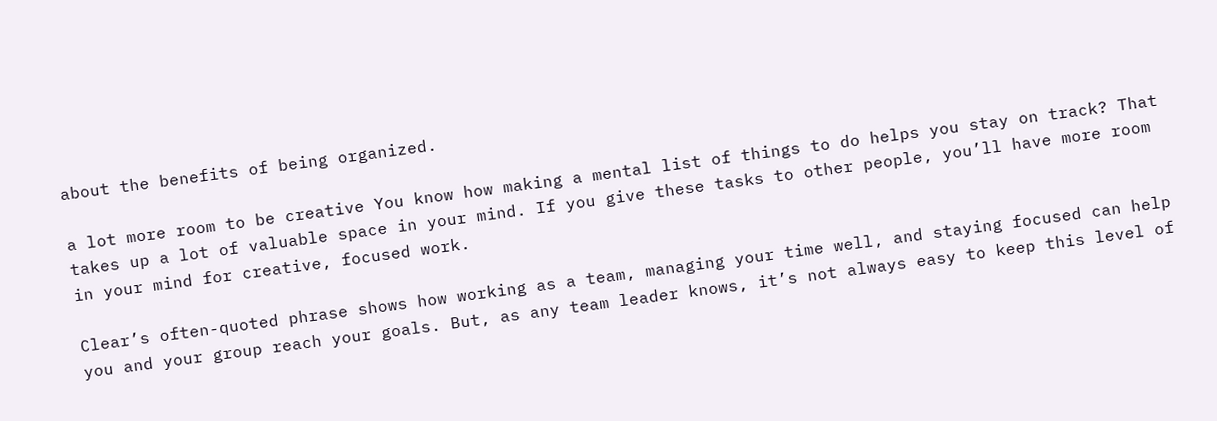about the benefits of being organized.

a lot more room to be creative You know how making a mental list of things to do helps you stay on track? That takes up a lot of valuable space in your mind. If you give these tasks to other people, you’ll have more room in your mind for creative, focused work.

Clear’s often-quoted phrase shows how working as a team, managing your time well, and staying focused can help you and your group reach your goals. But, as any team leader knows, it’s not always easy to keep this level of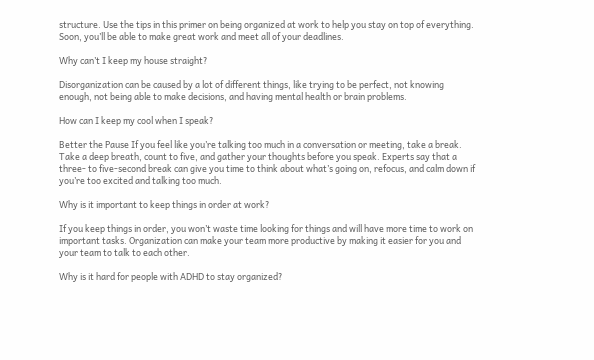structure. Use the tips in this primer on being organized at work to help you stay on top of everything. Soon, you’ll be able to make great work and meet all of your deadlines.

Why can’t I keep my house straight?

Disorganization can be caused by a lot of different things, like trying to be perfect, not knowing enough, not being able to make decisions, and having mental health or brain problems.

How can I keep my cool when I speak?

Better the Pause If you feel like you’re talking too much in a conversation or meeting, take a break. Take a deep breath, count to five, and gather your thoughts before you speak. Experts say that a three- to five-second break can give you time to think about what’s going on, refocus, and calm down if you’re too excited and talking too much.

Why is it important to keep things in order at work?

If you keep things in order, you won’t waste time looking for things and will have more time to work on important tasks. Organization can make your team more productive by making it easier for you and your team to talk to each other.

Why is it hard for people with ADHD to stay organized?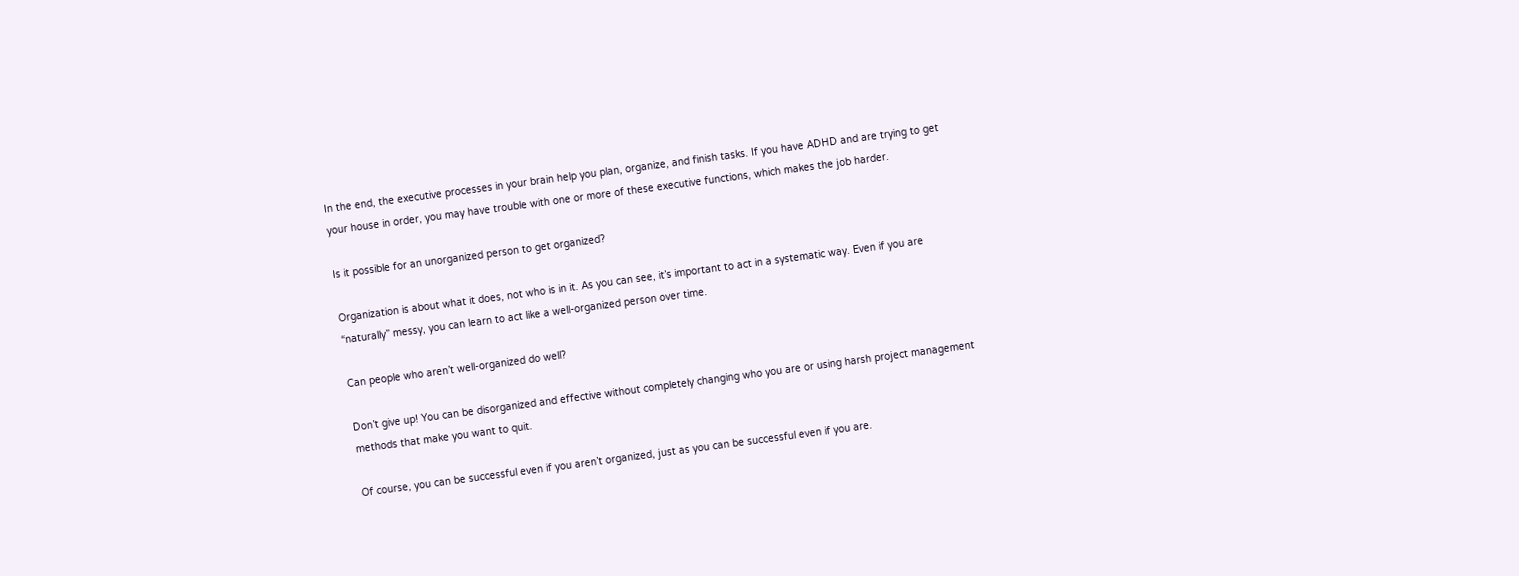In the end, the executive processes in your brain help you plan, organize, and finish tasks. If you have ADHD and are trying to get your house in order, you may have trouble with one or more of these executive functions, which makes the job harder.

Is it possible for an unorganized person to get organized?

Organization is about what it does, not who is in it. As you can see, it’s important to act in a systematic way. Even if you are “naturally” messy, you can learn to act like a well-organized person over time.

Can people who aren’t well-organized do well?

Don’t give up! You can be disorganized and effective without completely changing who you are or using harsh project management methods that make you want to quit.

Of course, you can be successful even if you aren’t organized, just as you can be successful even if you are.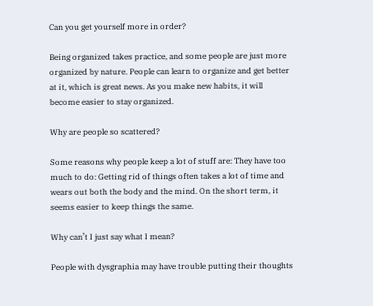Can you get yourself more in order?

Being organized takes practice, and some people are just more organized by nature. People can learn to organize and get better at it, which is great news. As you make new habits, it will become easier to stay organized.

Why are people so scattered?

Some reasons why people keep a lot of stuff are: They have too much to do: Getting rid of things often takes a lot of time and wears out both the body and the mind. On the short term, it seems easier to keep things the same.

Why can’t I just say what I mean?

People with dysgraphia may have trouble putting their thoughts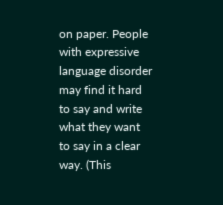on paper. People with expressive language disorder may find it hard to say and write what they want to say in a clear way. (This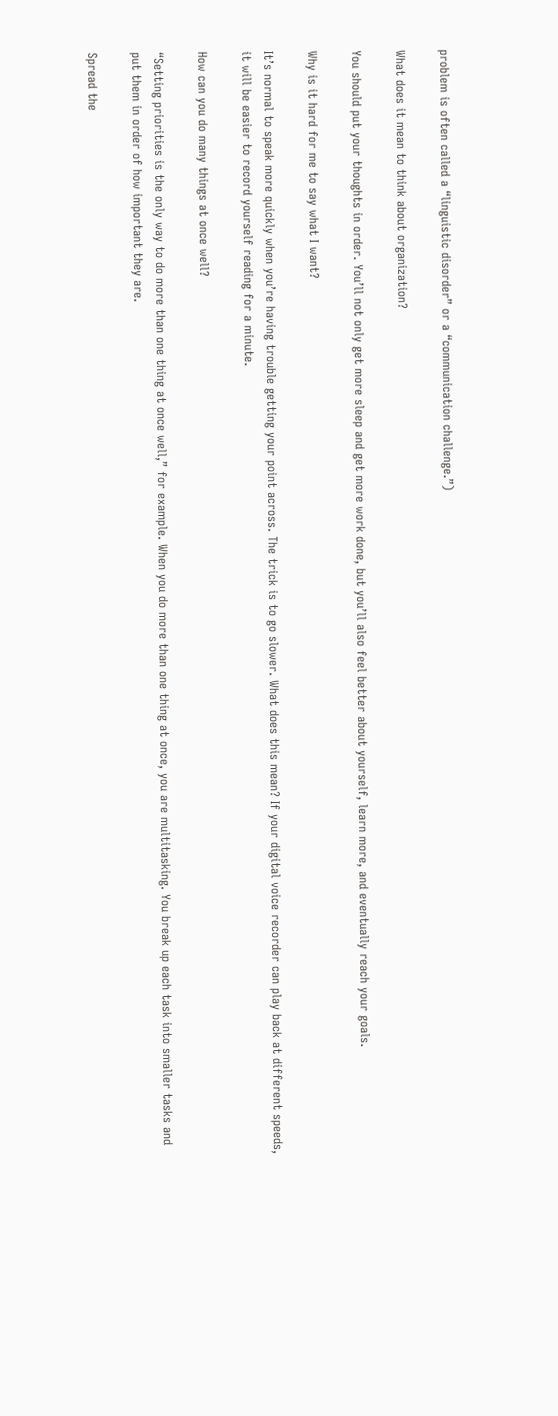problem is often called a “linguistic disorder” or a “communication challenge.”)

What does it mean to think about organization?

You should put your thoughts in order. You’ll not only get more sleep and get more work done, but you’ll also feel better about yourself, learn more, and eventually reach your goals.

Why is it hard for me to say what I want?

It’s normal to speak more quickly when you’re having trouble getting your point across. The trick is to go slower. What does this mean? If your digital voice recorder can play back at different speeds, it will be easier to record yourself reading for a minute.

How can you do many things at once well?

“Setting priorities is the only way to do more than one thing at once well,” for example. When you do more than one thing at once, you are multitasking. You break up each task into smaller tasks and put them in order of how important they are.

Spread the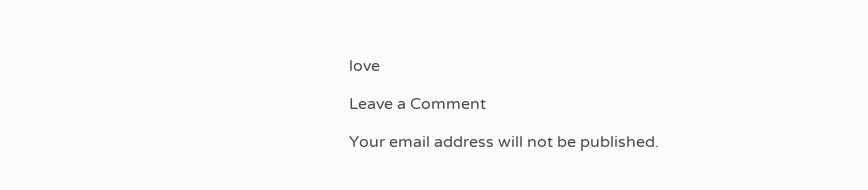love

Leave a Comment

Your email address will not be published.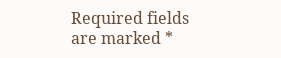Required fields are marked *